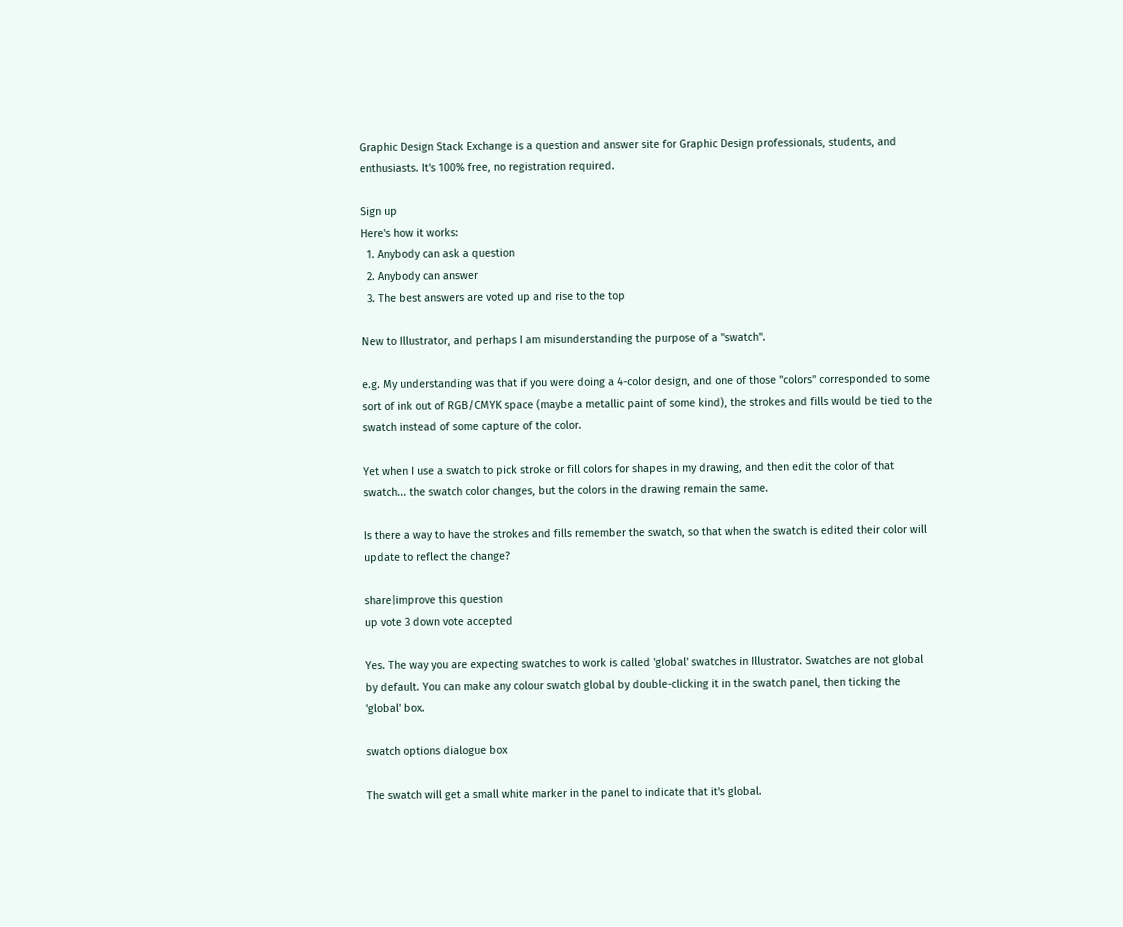Graphic Design Stack Exchange is a question and answer site for Graphic Design professionals, students, and enthusiasts. It's 100% free, no registration required.

Sign up
Here's how it works:
  1. Anybody can ask a question
  2. Anybody can answer
  3. The best answers are voted up and rise to the top

New to Illustrator, and perhaps I am misunderstanding the purpose of a "swatch".

e.g. My understanding was that if you were doing a 4-color design, and one of those "colors" corresponded to some sort of ink out of RGB/CMYK space (maybe a metallic paint of some kind), the strokes and fills would be tied to the swatch instead of some capture of the color.

Yet when I use a swatch to pick stroke or fill colors for shapes in my drawing, and then edit the color of that swatch... the swatch color changes, but the colors in the drawing remain the same.

Is there a way to have the strokes and fills remember the swatch, so that when the swatch is edited their color will update to reflect the change?

share|improve this question
up vote 3 down vote accepted

Yes. The way you are expecting swatches to work is called 'global' swatches in Illustrator. Swatches are not global by default. You can make any colour swatch global by double-clicking it in the swatch panel, then ticking the 'global' box.

swatch options dialogue box

The swatch will get a small white marker in the panel to indicate that it's global.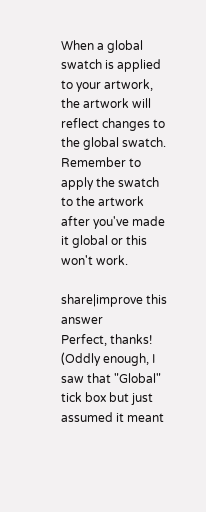When a global swatch is applied to your artwork, the artwork will reflect changes to the global swatch. Remember to apply the swatch to the artwork after you've made it global or this won't work.

share|improve this answer
Perfect, thanks! (Oddly enough, I saw that "Global" tick box but just assumed it meant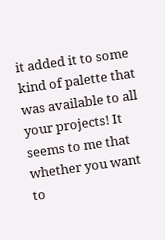it added it to some kind of palette that was available to all your projects! It seems to me that whether you want to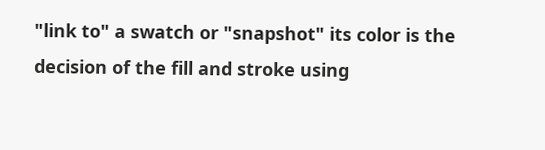"link to" a swatch or "snapshot" its color is the decision of the fill and stroke using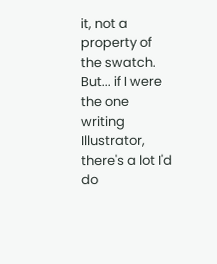it, not a property of the swatch. But... if I were the one writing Illustrator, there's a lot I'd do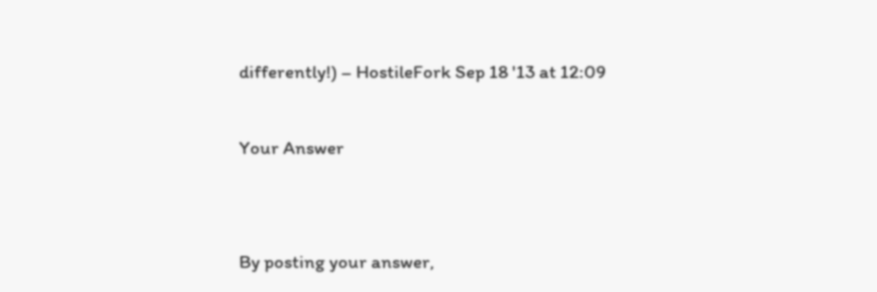differently!) – HostileFork Sep 18 '13 at 12:09

Your Answer


By posting your answer,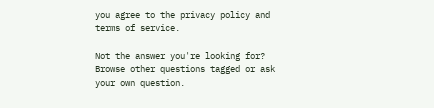you agree to the privacy policy and terms of service.

Not the answer you're looking for? Browse other questions tagged or ask your own question.